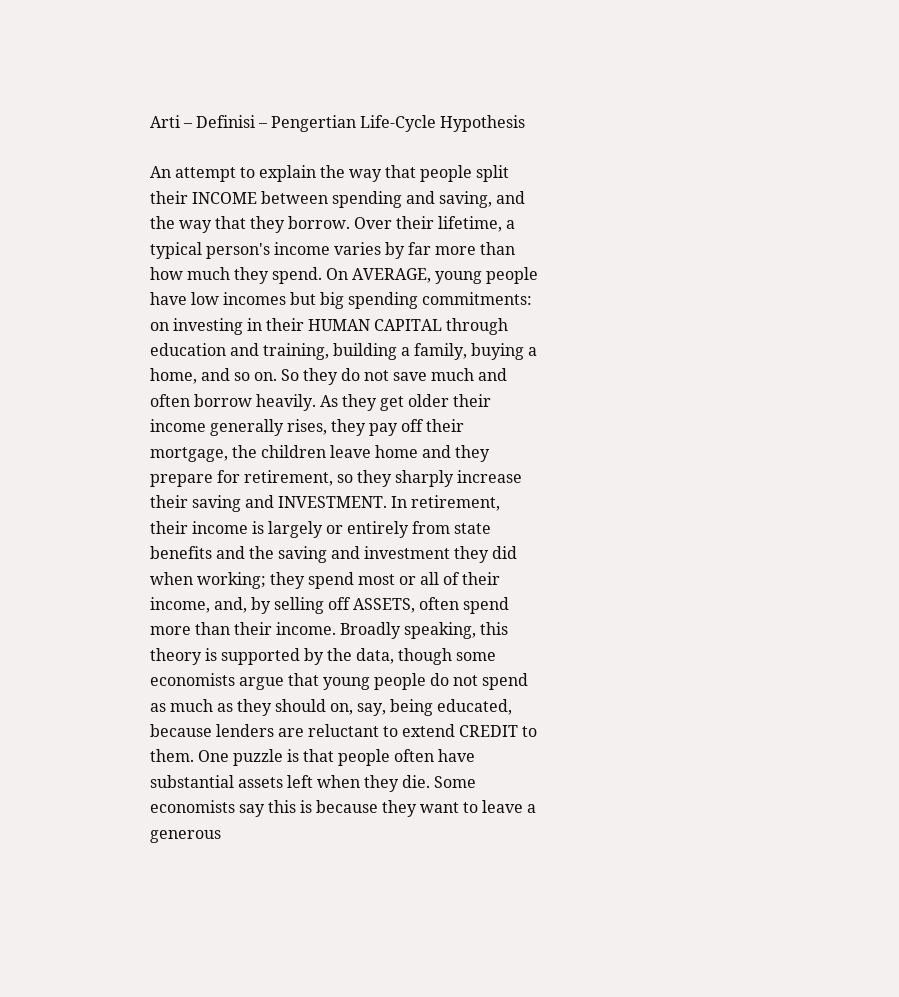Arti – Definisi – Pengertian Life-Cycle Hypothesis

An attempt to explain the way that people split their INCOME between spending and saving, and the way that they borrow. Over their lifetime, a typical person's income varies by far more than how much they spend. On AVERAGE, young people have low incomes but big spending commitments: on investing in their HUMAN CAPITAL through education and training, building a family, buying a home, and so on. So they do not save much and often borrow heavily. As they get older their income generally rises, they pay off their mortgage, the children leave home and they prepare for retirement, so they sharply increase their saving and INVESTMENT. In retirement, their income is largely or entirely from state benefits and the saving and investment they did when working; they spend most or all of their income, and, by selling off ASSETS, often spend more than their income. Broadly speaking, this theory is supported by the data, though some economists argue that young people do not spend as much as they should on, say, being educated, because lenders are reluctant to extend CREDIT to them. One puzzle is that people often have substantial assets left when they die. Some economists say this is because they want to leave a generous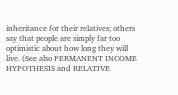inheritance for their relatives; others say that people are simply far too optimistic about how long they will live. (See also PERMANENT INCOME HYPOTHESIS and RELATIVE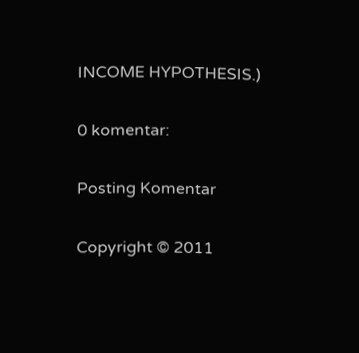INCOME HYPOTHESIS.)

0 komentar:

Posting Komentar

Copyright © 2011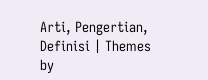Arti, Pengertian, Definisi | Themes by